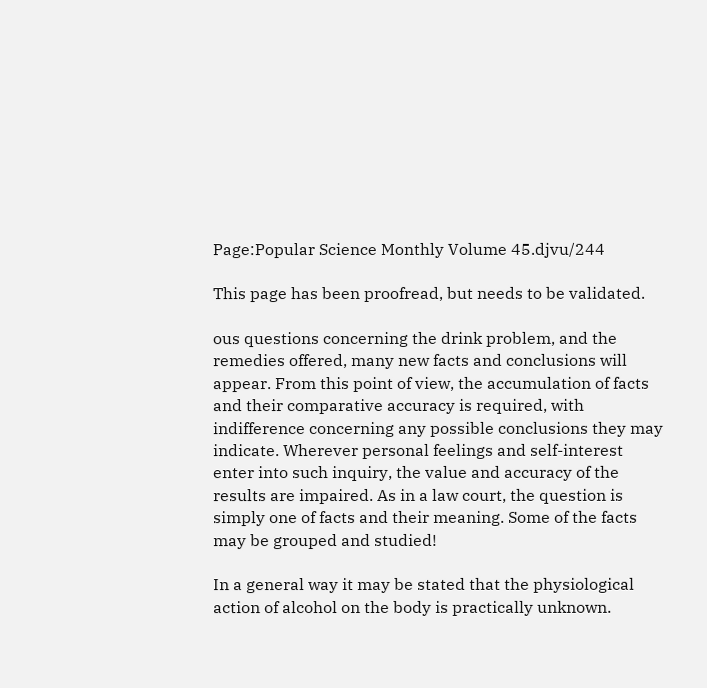Page:Popular Science Monthly Volume 45.djvu/244

This page has been proofread, but needs to be validated.

ous questions concerning the drink problem, and the remedies offered, many new facts and conclusions will appear. From this point of view, the accumulation of facts and their comparative accuracy is required, with indifference concerning any possible conclusions they may indicate. Wherever personal feelings and self-interest enter into such inquiry, the value and accuracy of the results are impaired. As in a law court, the question is simply one of facts and their meaning. Some of the facts may be grouped and studied!

In a general way it may be stated that the physiological action of alcohol on the body is practically unknown.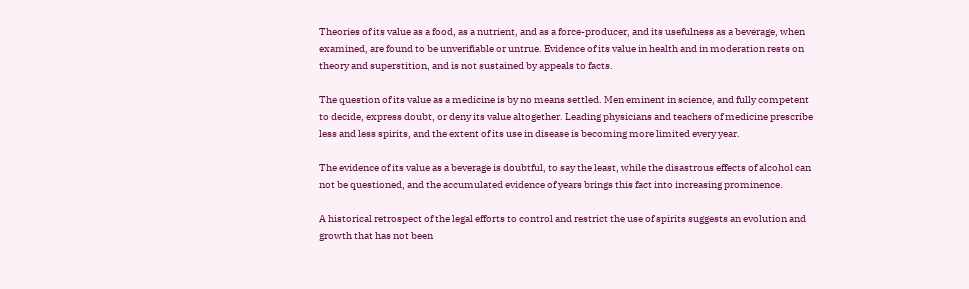Theories of its value as a food, as a nutrient, and as a force-producer, and its usefulness as a beverage, when examined, are found to be unverifiable or untrue. Evidence of its value in health and in moderation rests on theory and superstition, and is not sustained by appeals to facts.

The question of its value as a medicine is by no means settled. Men eminent in science, and fully competent to decide, express doubt, or deny its value altogether. Leading physicians and teachers of medicine prescribe less and less spirits, and the extent of its use in disease is becoming more limited every year.

The evidence of its value as a beverage is doubtful, to say the least, while the disastrous effects of alcohol can not be questioned, and the accumulated evidence of years brings this fact into increasing prominence.

A historical retrospect of the legal efforts to control and restrict the use of spirits suggests an evolution and growth that has not been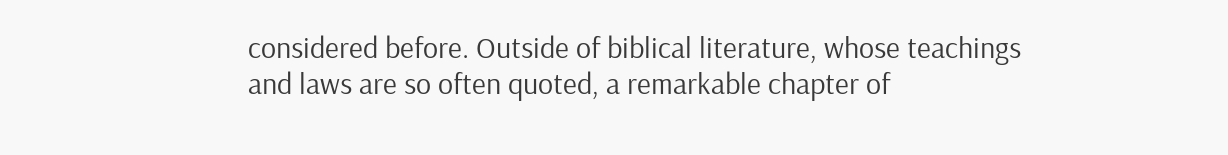considered before. Outside of biblical literature, whose teachings and laws are so often quoted, a remarkable chapter of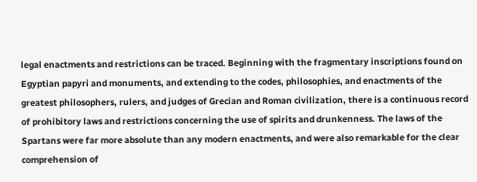legal enactments and restrictions can be traced. Beginning with the fragmentary inscriptions found on Egyptian papyri and monuments, and extending to the codes, philosophies, and enactments of the greatest philosophers, rulers, and judges of Grecian and Roman civilization, there is a continuous record of prohibitory laws and restrictions concerning the use of spirits and drunkenness. The laws of the Spartans were far more absolute than any modern enactments, and were also remarkable for the clear comprehension of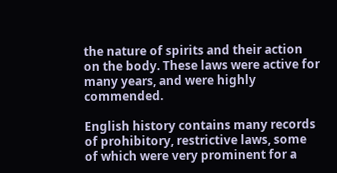the nature of spirits and their action on the body. These laws were active for many years, and were highly commended.

English history contains many records of prohibitory, restrictive laws, some of which were very prominent for a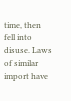time, then fell into disuse. Laws of similar import have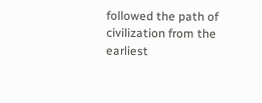followed the path of civilization from the earliest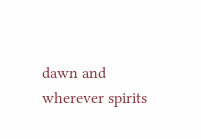dawn and wherever spirits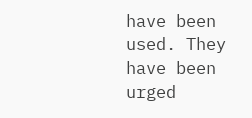have been used. They have been urged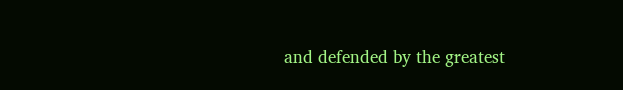and defended by the greatest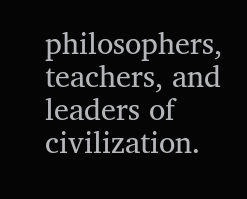philosophers, teachers, and leaders of civilization.